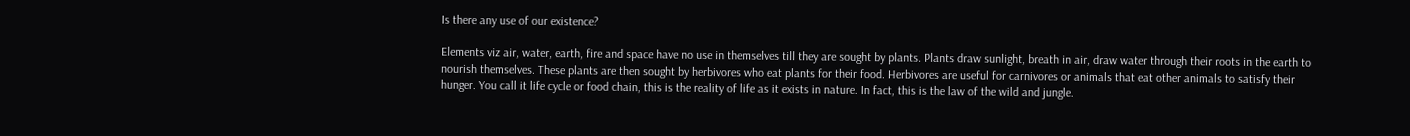Is there any use of our existence?

Elements viz air, water, earth, fire and space have no use in themselves till they are sought by plants. Plants draw sunlight, breath in air, draw water through their roots in the earth to nourish themselves. These plants are then sought by herbivores who eat plants for their food. Herbivores are useful for carnivores or animals that eat other animals to satisfy their hunger. You call it life cycle or food chain, this is the reality of life as it exists in nature. In fact, this is the law of the wild and jungle.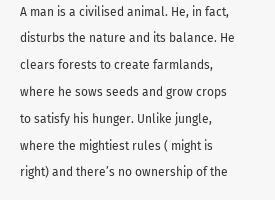A man is a civilised animal. He, in fact, disturbs the nature and its balance. He clears forests to create farmlands, where he sows seeds and grow crops to satisfy his hunger. Unlike jungle, where the mightiest rules ( might is right) and there’s no ownership of the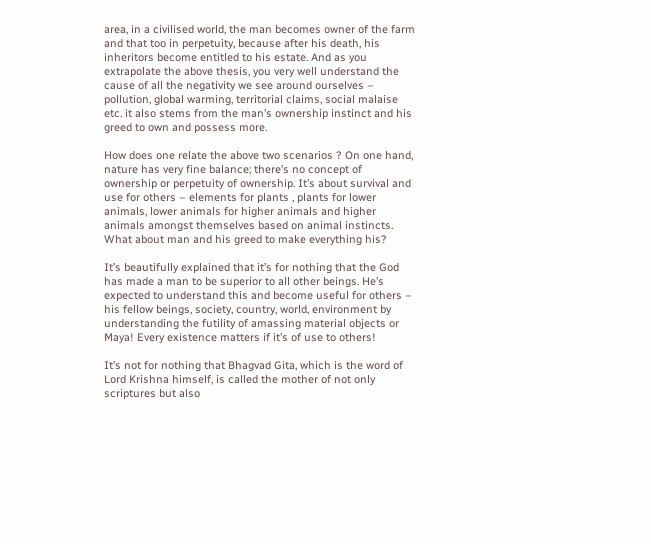area, in a civilised world, the man becomes owner of the farm and that too in perpetuity, because after his death, his inheritors become entitled to his estate. And as you extrapolate the above thesis, you very well understand the cause of all the negativity we see around ourselves – pollution, global warming, territorial claims, social malaise etc. it also stems from the man’s ownership instinct and his greed to own and possess more.

How does one relate the above two scenarios ? On one hand, nature has very fine balance; there’s no concept of ownership or perpetuity of ownership. It’s about survival and use for others – elements for plants , plants for lower animals, lower animals for higher animals and higher animals amongst themselves based on animal instincts. What about man and his greed to make everything his?

It’s beautifully explained that it’s for nothing that the God has made a man to be superior to all other beings. He’s expected to understand this and become useful for others – his fellow beings, society, country, world, environment by understanding the futility of amassing material objects or Maya! Every existence matters if it’s of use to others!

It’s not for nothing that Bhagvad Gita, which is the word of Lord Krishna himself, is called the mother of not only scriptures but also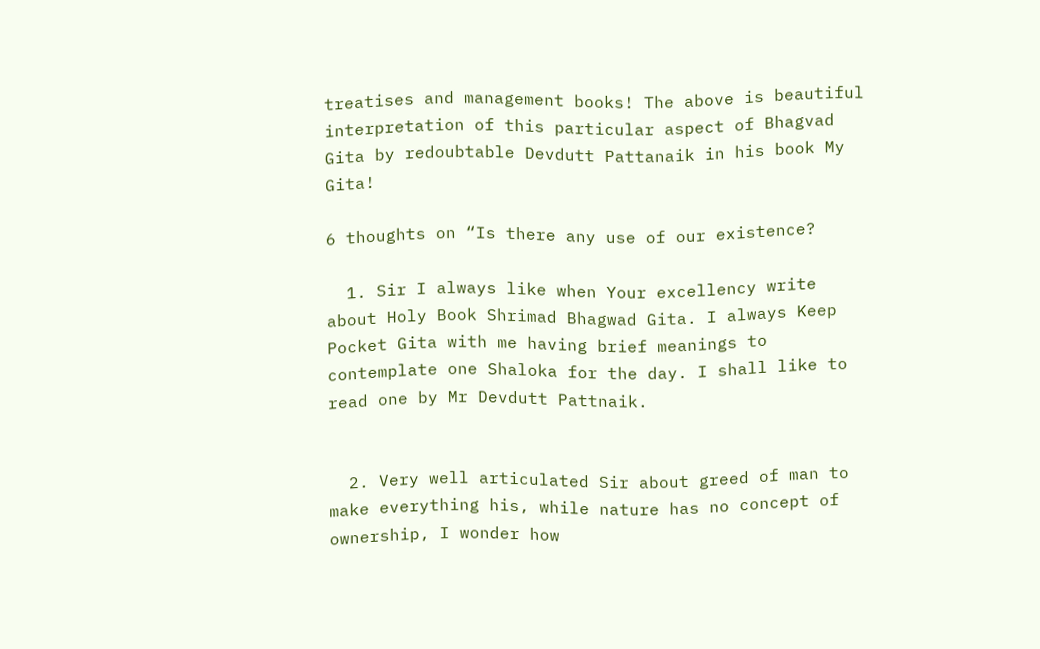treatises and management books! The above is beautiful interpretation of this particular aspect of Bhagvad Gita by redoubtable Devdutt Pattanaik in his book My Gita!

6 thoughts on “Is there any use of our existence?

  1. Sir I always like when Your excellency write about Holy Book Shrimad Bhagwad Gita. I always Keep Pocket Gita with me having brief meanings to contemplate one Shaloka for the day. I shall like to read one by Mr Devdutt Pattnaik.


  2. Very well articulated Sir about greed of man to make everything his, while nature has no concept of ownership, I wonder how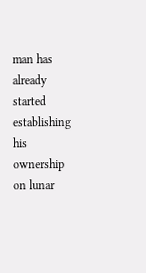man has already started establishing his ownership on lunar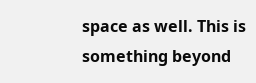space as well. This is something beyond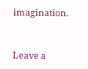imagination.


Leave a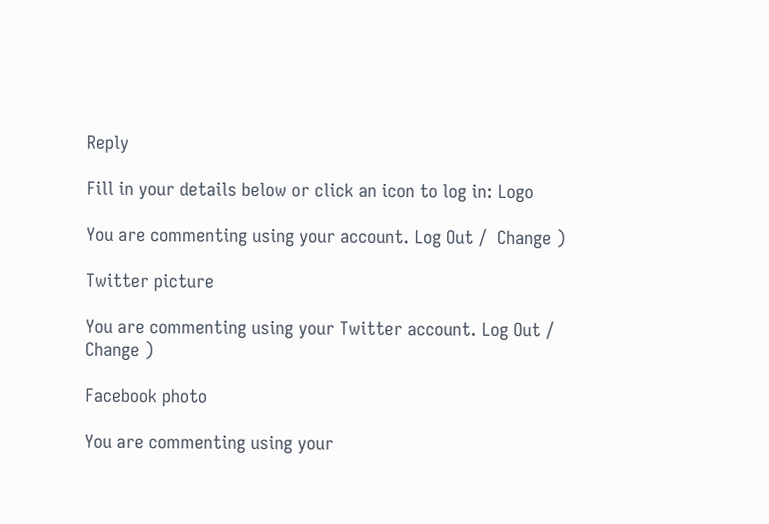Reply

Fill in your details below or click an icon to log in: Logo

You are commenting using your account. Log Out /  Change )

Twitter picture

You are commenting using your Twitter account. Log Out /  Change )

Facebook photo

You are commenting using your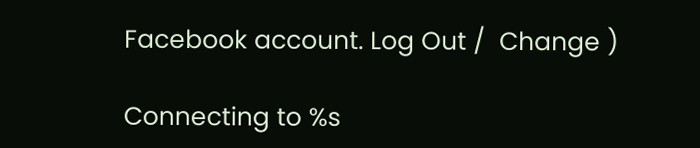Facebook account. Log Out /  Change )

Connecting to %s